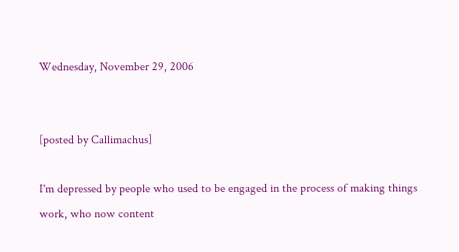Wednesday, November 29, 2006


[posted by Callimachus]

I'm depressed by people who used to be engaged in the process of making things work, who now content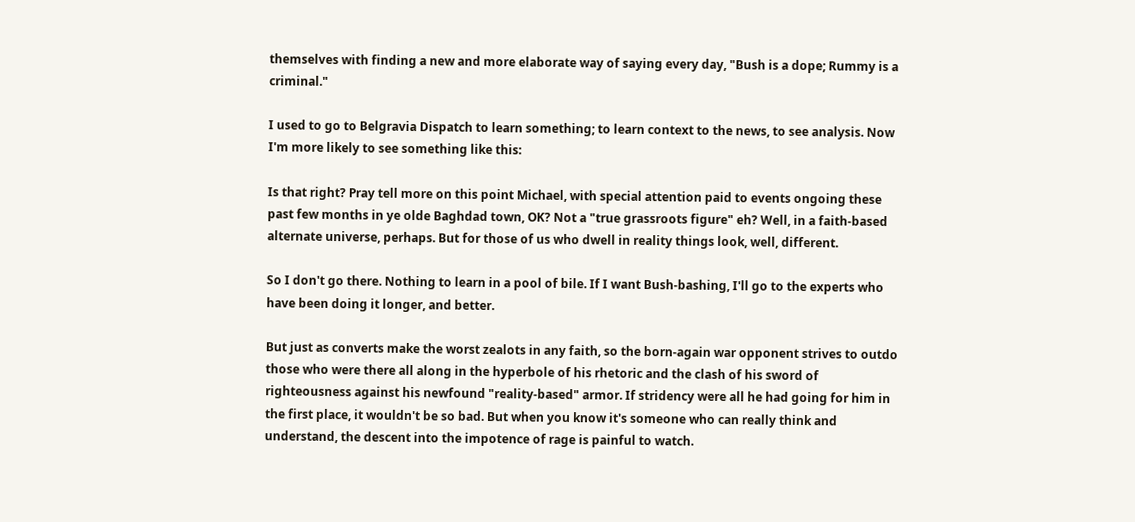themselves with finding a new and more elaborate way of saying every day, "Bush is a dope; Rummy is a criminal."

I used to go to Belgravia Dispatch to learn something; to learn context to the news, to see analysis. Now I'm more likely to see something like this:

Is that right? Pray tell more on this point Michael, with special attention paid to events ongoing these past few months in ye olde Baghdad town, OK? Not a "true grassroots figure" eh? Well, in a faith-based alternate universe, perhaps. But for those of us who dwell in reality things look, well, different.

So I don't go there. Nothing to learn in a pool of bile. If I want Bush-bashing, I'll go to the experts who have been doing it longer, and better.

But just as converts make the worst zealots in any faith, so the born-again war opponent strives to outdo those who were there all along in the hyperbole of his rhetoric and the clash of his sword of righteousness against his newfound "reality-based" armor. If stridency were all he had going for him in the first place, it wouldn't be so bad. But when you know it's someone who can really think and understand, the descent into the impotence of rage is painful to watch.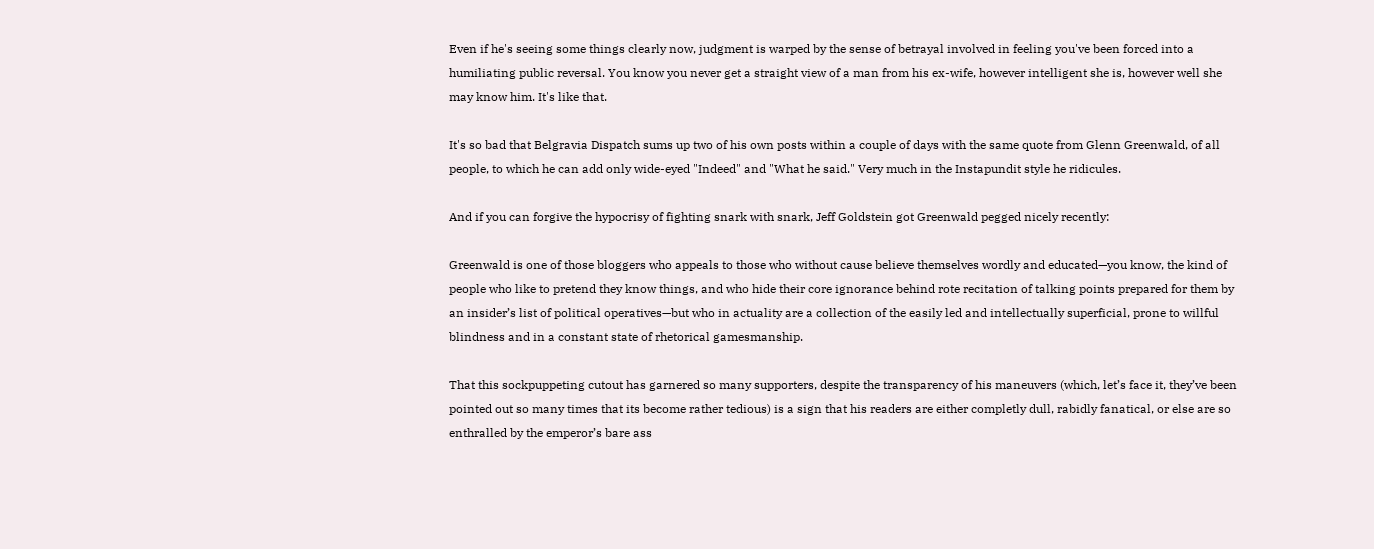Even if he's seeing some things clearly now, judgment is warped by the sense of betrayal involved in feeling you've been forced into a humiliating public reversal. You know you never get a straight view of a man from his ex-wife, however intelligent she is, however well she may know him. It's like that.

It's so bad that Belgravia Dispatch sums up two of his own posts within a couple of days with the same quote from Glenn Greenwald, of all people, to which he can add only wide-eyed "Indeed" and "What he said." Very much in the Instapundit style he ridicules.

And if you can forgive the hypocrisy of fighting snark with snark, Jeff Goldstein got Greenwald pegged nicely recently:

Greenwald is one of those bloggers who appeals to those who without cause believe themselves wordly and educated—you know, the kind of people who like to pretend they know things, and who hide their core ignorance behind rote recitation of talking points prepared for them by an insider’s list of political operatives—but who in actuality are a collection of the easily led and intellectually superficial, prone to willful blindness and in a constant state of rhetorical gamesmanship.

That this sockpuppeting cutout has garnered so many supporters, despite the transparency of his maneuvers (which, let’s face it, they’ve been pointed out so many times that its become rather tedious) is a sign that his readers are either completly dull, rabidly fanatical, or else are so enthralled by the emperor’s bare ass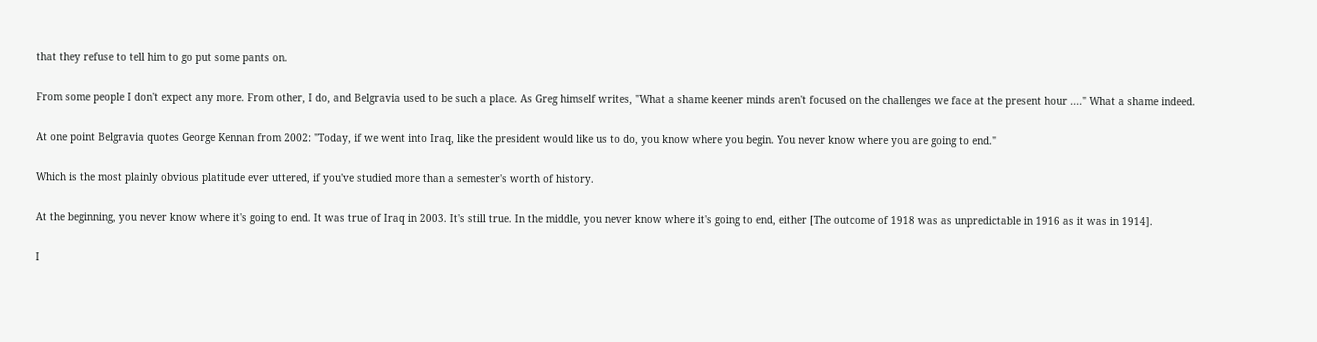that they refuse to tell him to go put some pants on.

From some people I don't expect any more. From other, I do, and Belgravia used to be such a place. As Greg himself writes, "What a shame keener minds aren't focused on the challenges we face at the present hour ...." What a shame indeed.

At one point Belgravia quotes George Kennan from 2002: "Today, if we went into Iraq, like the president would like us to do, you know where you begin. You never know where you are going to end."

Which is the most plainly obvious platitude ever uttered, if you've studied more than a semester's worth of history.

At the beginning, you never know where it's going to end. It was true of Iraq in 2003. It's still true. In the middle, you never know where it's going to end, either [The outcome of 1918 was as unpredictable in 1916 as it was in 1914].

I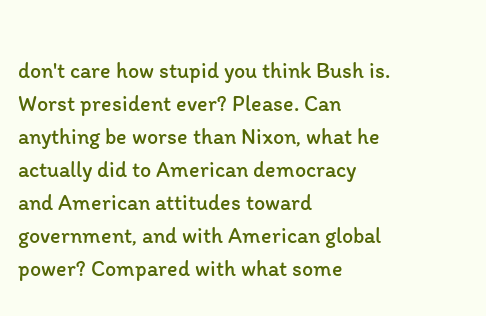don't care how stupid you think Bush is. Worst president ever? Please. Can anything be worse than Nixon, what he actually did to American democracy and American attitudes toward government, and with American global power? Compared with what some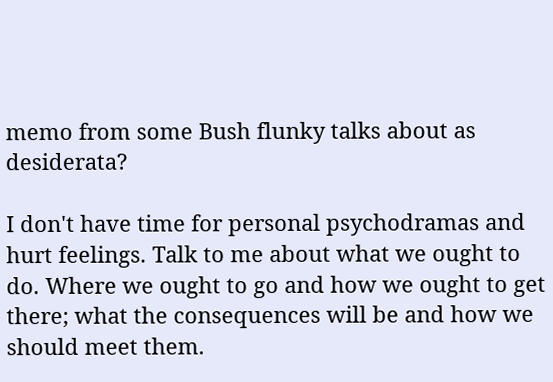memo from some Bush flunky talks about as desiderata?

I don't have time for personal psychodramas and hurt feelings. Talk to me about what we ought to do. Where we ought to go and how we ought to get there; what the consequences will be and how we should meet them.